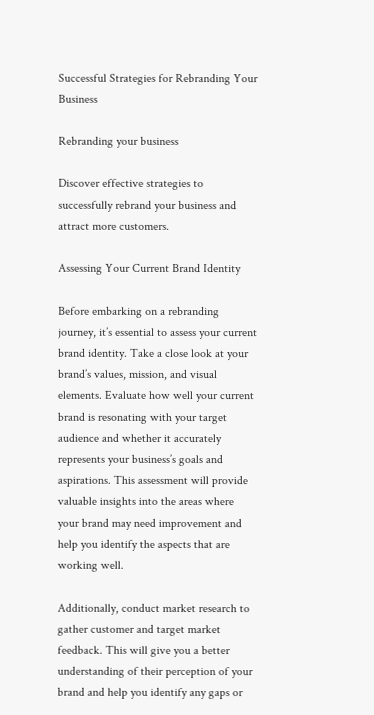Successful Strategies for Rebranding Your Business

Rebranding your business

Discover effective strategies to successfully rebrand your business and attract more customers.

Assessing Your Current Brand Identity

Before embarking on a rebranding journey, it’s essential to assess your current brand identity. Take a close look at your brand’s values, mission, and visual elements. Evaluate how well your current brand is resonating with your target audience and whether it accurately represents your business’s goals and aspirations. This assessment will provide valuable insights into the areas where your brand may need improvement and help you identify the aspects that are working well.

Additionally, conduct market research to gather customer and target market feedback. This will give you a better understanding of their perception of your brand and help you identify any gaps or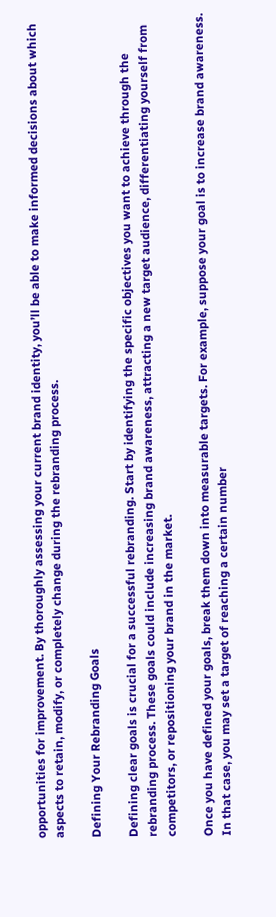opportunities for improvement. By thoroughly assessing your current brand identity, you’ll be able to make informed decisions about which aspects to retain, modify, or completely change during the rebranding process.

Defining Your Rebranding Goals

Defining clear goals is crucial for a successful rebranding. Start by identifying the specific objectives you want to achieve through the rebranding process. These goals could include increasing brand awareness, attracting a new target audience, differentiating yourself from competitors, or repositioning your brand in the market.

Once you have defined your goals, break them down into measurable targets. For example, suppose your goal is to increase brand awareness. In that case, you may set a target of reaching a certain number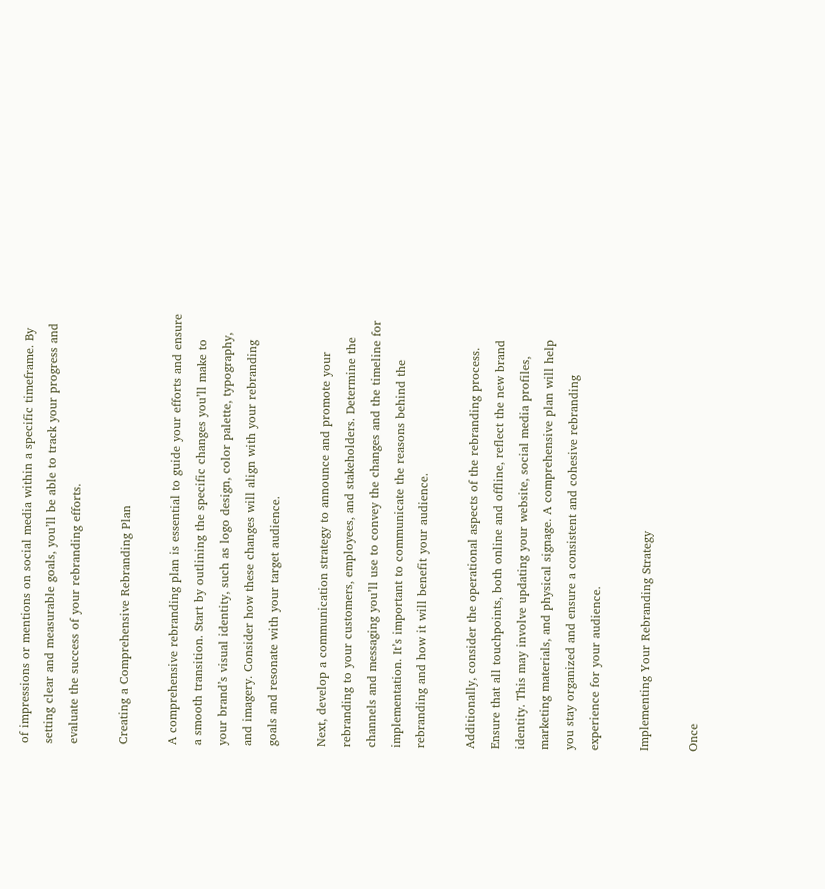of impressions or mentions on social media within a specific timeframe. By setting clear and measurable goals, you’ll be able to track your progress and evaluate the success of your rebranding efforts.

Creating a Comprehensive Rebranding Plan

A comprehensive rebranding plan is essential to guide your efforts and ensure a smooth transition. Start by outlining the specific changes you’ll make to your brand’s visual identity, such as logo design, color palette, typography, and imagery. Consider how these changes will align with your rebranding goals and resonate with your target audience.

Next, develop a communication strategy to announce and promote your rebranding to your customers, employees, and stakeholders. Determine the channels and messaging you’ll use to convey the changes and the timeline for implementation. It’s important to communicate the reasons behind the rebranding and how it will benefit your audience.

Additionally, consider the operational aspects of the rebranding process. Ensure that all touchpoints, both online and offline, reflect the new brand identity. This may involve updating your website, social media profiles, marketing materials, and physical signage. A comprehensive plan will help you stay organized and ensure a consistent and cohesive rebranding experience for your audience.

Implementing Your Rebranding Strategy

Once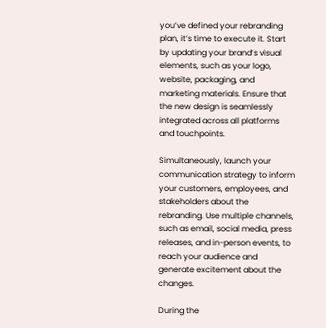you’ve defined your rebranding plan, it’s time to execute it. Start by updating your brand’s visual elements, such as your logo, website, packaging, and marketing materials. Ensure that the new design is seamlessly integrated across all platforms and touchpoints.

Simultaneously, launch your communication strategy to inform your customers, employees, and stakeholders about the rebranding. Use multiple channels, such as email, social media, press releases, and in-person events, to reach your audience and generate excitement about the changes.

During the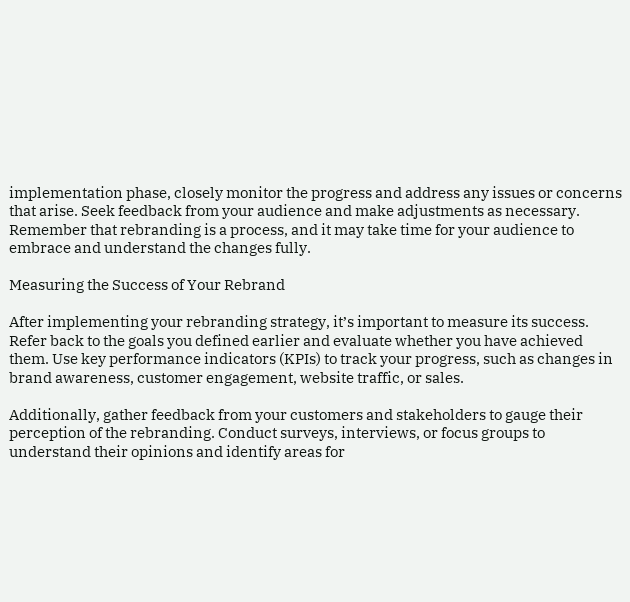implementation phase, closely monitor the progress and address any issues or concerns that arise. Seek feedback from your audience and make adjustments as necessary. Remember that rebranding is a process, and it may take time for your audience to embrace and understand the changes fully.

Measuring the Success of Your Rebrand

After implementing your rebranding strategy, it’s important to measure its success. Refer back to the goals you defined earlier and evaluate whether you have achieved them. Use key performance indicators (KPIs) to track your progress, such as changes in brand awareness, customer engagement, website traffic, or sales.

Additionally, gather feedback from your customers and stakeholders to gauge their perception of the rebranding. Conduct surveys, interviews, or focus groups to understand their opinions and identify areas for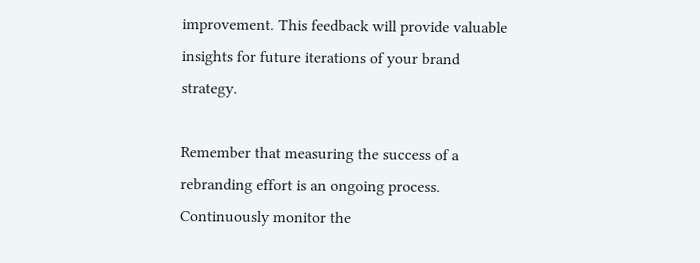improvement. This feedback will provide valuable insights for future iterations of your brand strategy.

Remember that measuring the success of a rebranding effort is an ongoing process. Continuously monitor the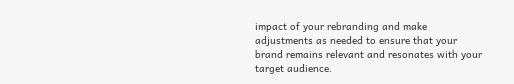impact of your rebranding and make adjustments as needed to ensure that your brand remains relevant and resonates with your target audience.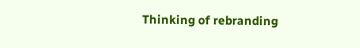Thinking of rebranding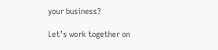your business?

Let’s work together on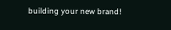building your new brand!